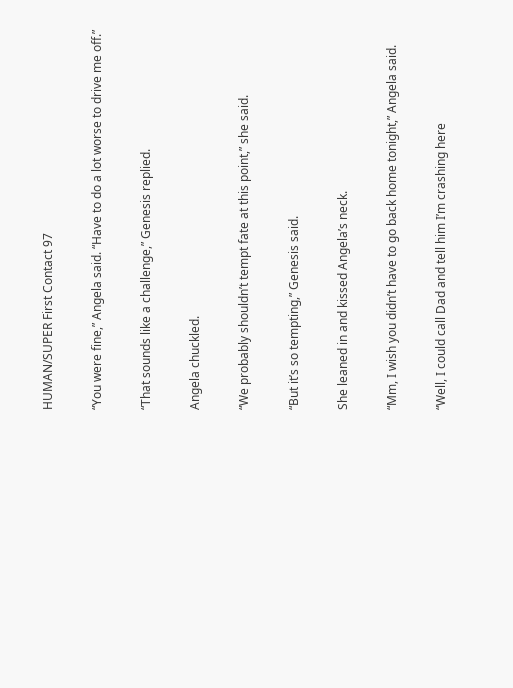HUMAN/SUPER First Contact 97

“You were fine,” Angela said. “Have to do a lot worse to drive me off.”

“That sounds like a challenge,” Genesis replied.

Angela chuckled.

“We probably shouldn’t tempt fate at this point,” she said.

“But it’s so tempting,” Genesis said.

She leaned in and kissed Angela’s neck.

“Mm, I wish you didn’t have to go back home tonight,” Angela said.

“Well, I could call Dad and tell him I’m crashing here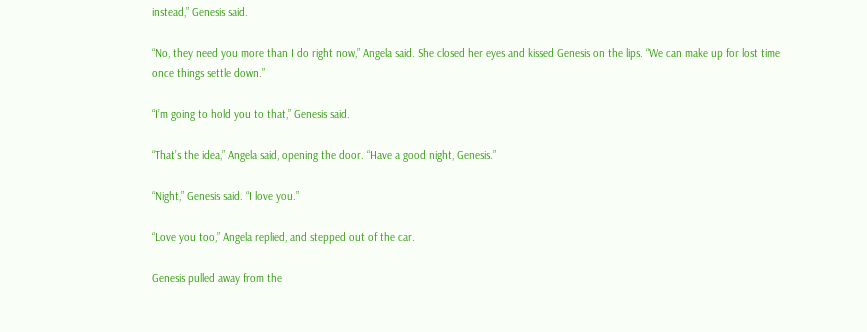instead,” Genesis said.

“No, they need you more than I do right now,” Angela said. She closed her eyes and kissed Genesis on the lips. “We can make up for lost time once things settle down.”

“I’m going to hold you to that,” Genesis said.

“That’s the idea,” Angela said, opening the door. “Have a good night, Genesis.”

“Night,” Genesis said. “I love you.”

“Love you too,” Angela replied, and stepped out of the car.

Genesis pulled away from the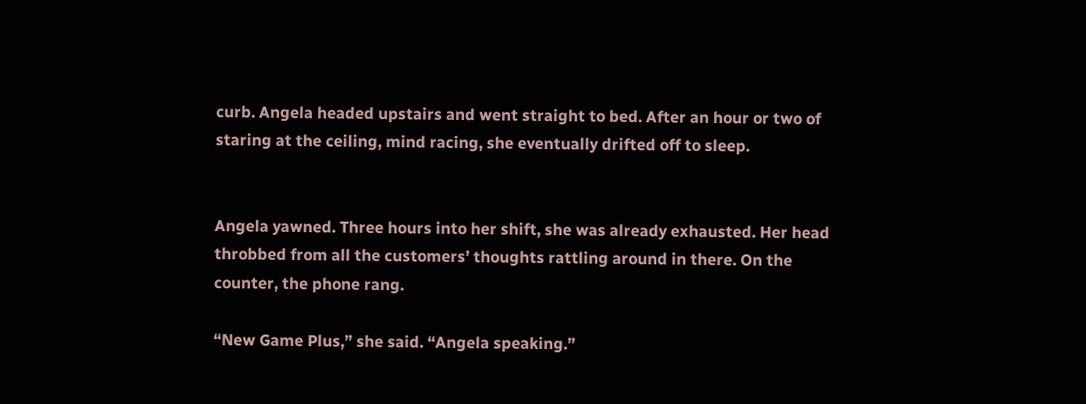curb. Angela headed upstairs and went straight to bed. After an hour or two of staring at the ceiling, mind racing, she eventually drifted off to sleep.


Angela yawned. Three hours into her shift, she was already exhausted. Her head throbbed from all the customers’ thoughts rattling around in there. On the counter, the phone rang.

“New Game Plus,” she said. “Angela speaking.”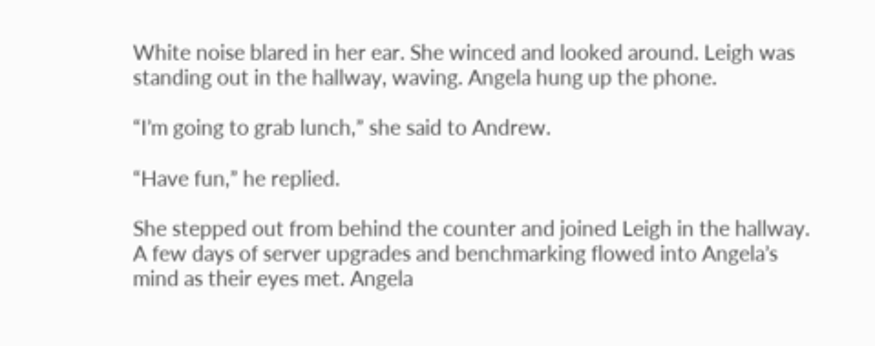White noise blared in her ear. She winced and looked around. Leigh was standing out in the hallway, waving. Angela hung up the phone.

“I’m going to grab lunch,” she said to Andrew.

“Have fun,” he replied.

She stepped out from behind the counter and joined Leigh in the hallway. A few days of server upgrades and benchmarking flowed into Angela’s mind as their eyes met. Angela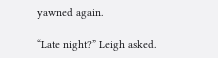yawned again.

“Late night?” Leigh asked.